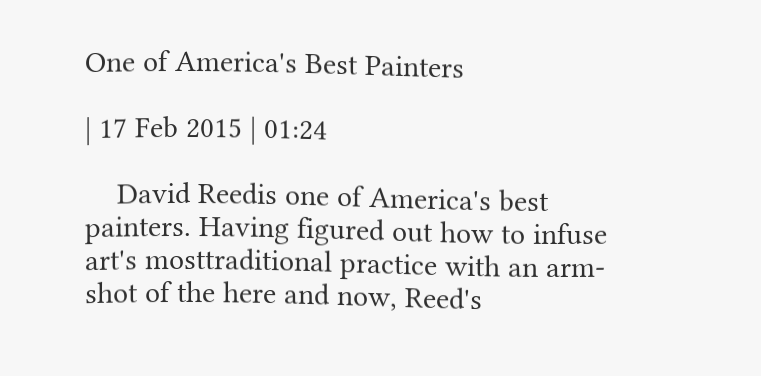One of America's Best Painters

| 17 Feb 2015 | 01:24

    David Reedis one of America's best painters. Having figured out how to infuse art's mosttraditional practice with an arm-shot of the here and now, Reed's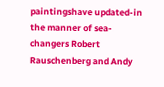paintingshave updated-in the manner of sea-changers Robert Rauschenberg and Andy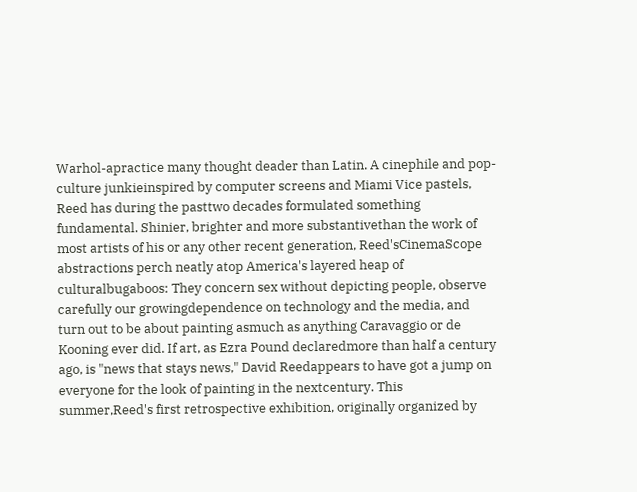Warhol-apractice many thought deader than Latin. A cinephile and pop-culture junkieinspired by computer screens and Miami Vice pastels, Reed has during the pasttwo decades formulated something fundamental. Shinier, brighter and more substantivethan the work of most artists of his or any other recent generation, Reed'sCinemaScope abstractions perch neatly atop America's layered heap of culturalbugaboos: They concern sex without depicting people, observe carefully our growingdependence on technology and the media, and turn out to be about painting asmuch as anything Caravaggio or de Kooning ever did. If art, as Ezra Pound declaredmore than half a century ago, is "news that stays news," David Reedappears to have got a jump on everyone for the look of painting in the nextcentury. This summer,Reed's first retrospective exhibition, originally organized by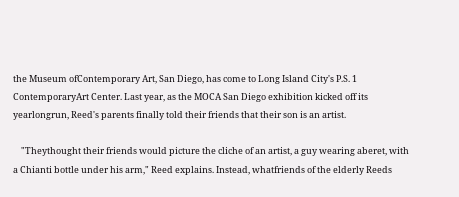the Museum ofContemporary Art, San Diego, has come to Long Island City's P.S. 1 ContemporaryArt Center. Last year, as the MOCA San Diego exhibition kicked off its yearlongrun, Reed's parents finally told their friends that their son is an artist.

    "Theythought their friends would picture the cliche of an artist, a guy wearing aberet, with a Chianti bottle under his arm," Reed explains. Instead, whatfriends of the elderly Reeds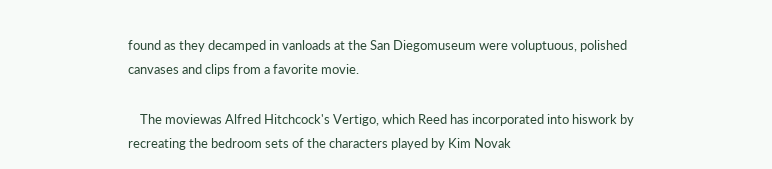found as they decamped in vanloads at the San Diegomuseum were voluptuous, polished canvases and clips from a favorite movie.

    The moviewas Alfred Hitchcock's Vertigo, which Reed has incorporated into hiswork by recreating the bedroom sets of the characters played by Kim Novak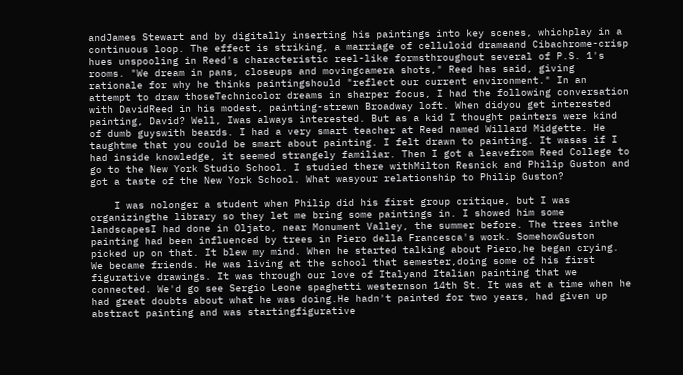andJames Stewart and by digitally inserting his paintings into key scenes, whichplay in a continuous loop. The effect is striking, a marriage of celluloid dramaand Cibachrome-crisp hues unspooling in Reed's characteristic reel-like formsthroughout several of P.S. 1's rooms. "We dream in pans, closeups and movingcamera shots," Reed has said, giving rationale for why he thinks paintingshould "reflect our current environment." In an attempt to draw thoseTechnicolor dreams in sharper focus, I had the following conversation with DavidReed in his modest, painting-strewn Broadway loft. When didyou get interested painting, David? Well, Iwas always interested. But as a kid I thought painters were kind of dumb guyswith beards. I had a very smart teacher at Reed named Willard Midgette. He taughtme that you could be smart about painting. I felt drawn to painting. It wasas if I had inside knowledge, it seemed strangely familiar. Then I got a leavefrom Reed College to go to the New York Studio School. I studied there withMilton Resnick and Philip Guston and got a taste of the New York School. What wasyour relationship to Philip Guston?

    I was nolonger a student when Philip did his first group critique, but I was organizingthe library so they let me bring some paintings in. I showed him some landscapesI had done in Oljato, near Monument Valley, the summer before. The trees inthe painting had been influenced by trees in Piero della Francesca's work. SomehowGuston picked up on that. It blew my mind. When he started talking about Piero,he began crying. We became friends. He was living at the school that semester,doing some of his first figurative drawings. It was through our love of Italyand Italian painting that we connected. We'd go see Sergio Leone spaghetti westernson 14th St. It was at a time when he had great doubts about what he was doing.He hadn't painted for two years, had given up abstract painting and was startingfigurative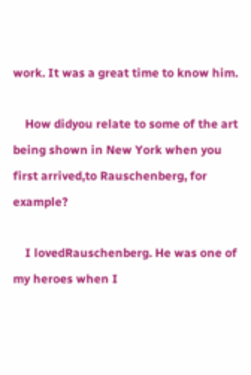work. It was a great time to know him.

    How didyou relate to some of the art being shown in New York when you first arrived,to Rauschenberg, for example?

    I lovedRauschenberg. He was one of my heroes when I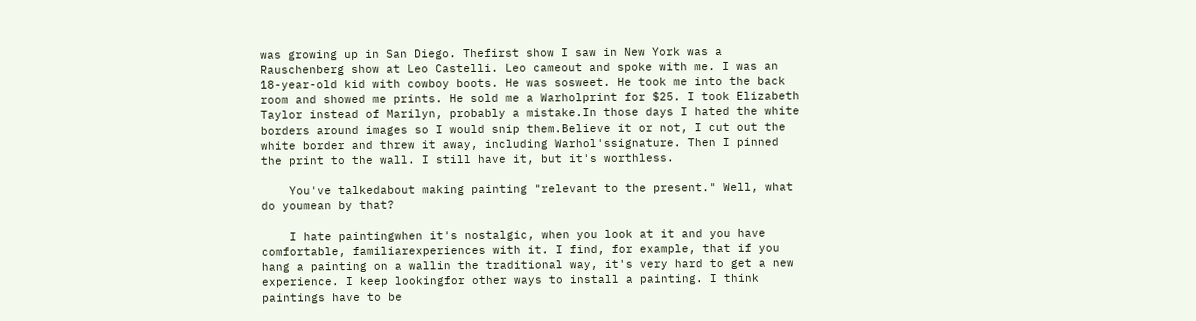was growing up in San Diego. Thefirst show I saw in New York was a Rauschenberg show at Leo Castelli. Leo cameout and spoke with me. I was an 18-year-old kid with cowboy boots. He was sosweet. He took me into the back room and showed me prints. He sold me a Warholprint for $25. I took Elizabeth Taylor instead of Marilyn, probably a mistake.In those days I hated the white borders around images so I would snip them.Believe it or not, I cut out the white border and threw it away, including Warhol'ssignature. Then I pinned the print to the wall. I still have it, but it's worthless.

    You've talkedabout making painting "relevant to the present." Well, what do youmean by that?

    I hate paintingwhen it's nostalgic, when you look at it and you have comfortable, familiarexperiences with it. I find, for example, that if you hang a painting on a wallin the traditional way, it's very hard to get a new experience. I keep lookingfor other ways to install a painting. I think paintings have to be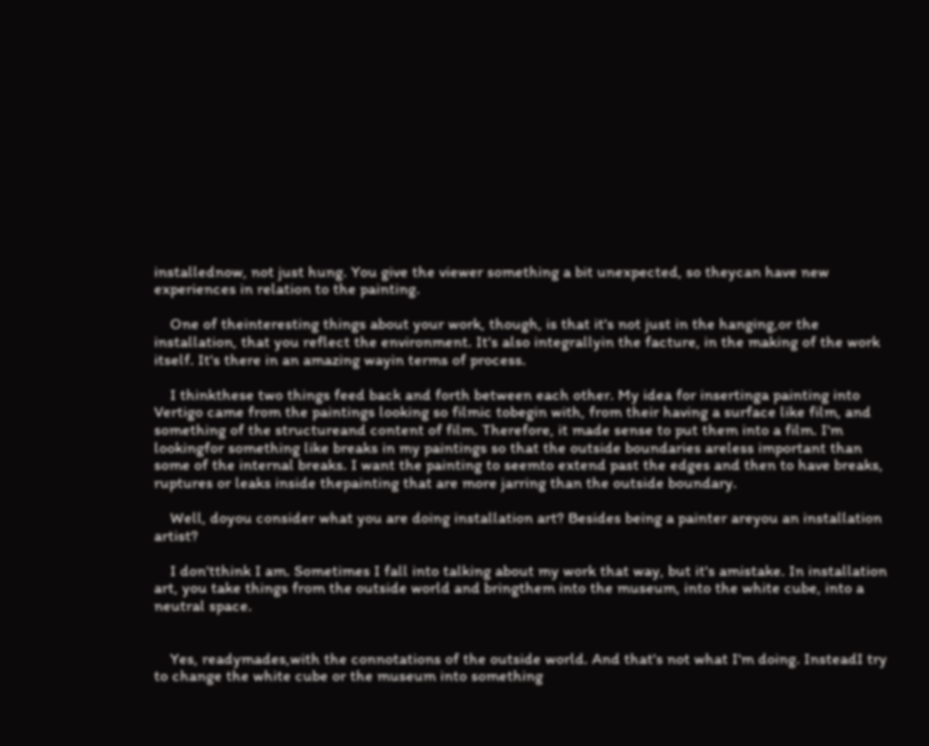installednow, not just hung. You give the viewer something a bit unexpected, so theycan have new experiences in relation to the painting.

    One of theinteresting things about your work, though, is that it's not just in the hanging,or the installation, that you reflect the environment. It's also integrallyin the facture, in the making of the work itself. It's there in an amazing wayin terms of process.

    I thinkthese two things feed back and forth between each other. My idea for insertinga painting into Vertigo came from the paintings looking so filmic tobegin with, from their having a surface like film, and something of the structureand content of film. Therefore, it made sense to put them into a film. I'm lookingfor something like breaks in my paintings so that the outside boundaries areless important than some of the internal breaks. I want the painting to seemto extend past the edges and then to have breaks, ruptures or leaks inside thepainting that are more jarring than the outside boundary.

    Well, doyou consider what you are doing installation art? Besides being a painter areyou an installation artist?

    I don'tthink I am. Sometimes I fall into talking about my work that way, but it's amistake. In installation art, you take things from the outside world and bringthem into the museum, into the white cube, into a neutral space.


    Yes, readymades,with the connotations of the outside world. And that's not what I'm doing. InsteadI try to change the white cube or the museum into something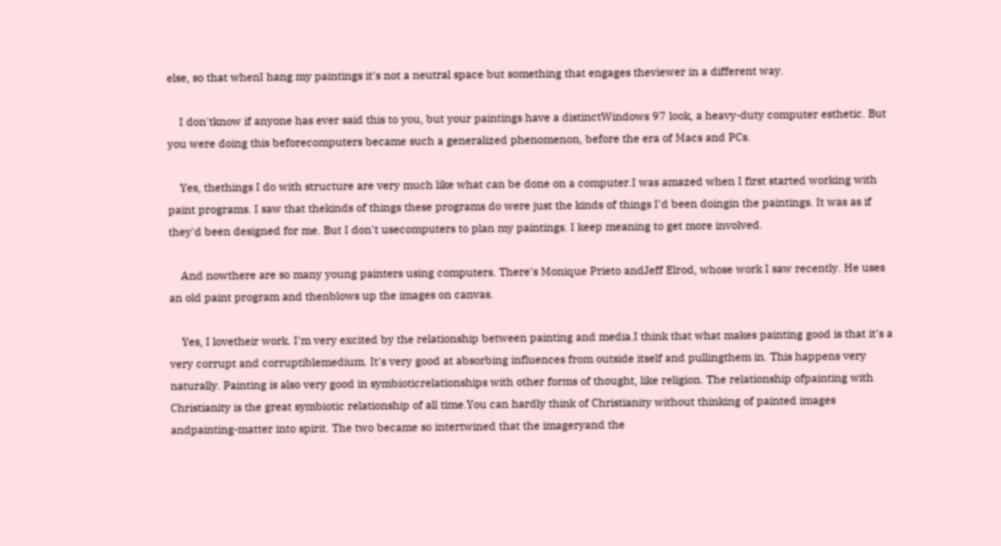else, so that whenI hang my paintings it's not a neutral space but something that engages theviewer in a different way.

    I don'tknow if anyone has ever said this to you, but your paintings have a distinctWindows 97 look, a heavy-duty computer esthetic. But you were doing this beforecomputers became such a generalized phenomenon, before the era of Macs and PCs.

    Yes, thethings I do with structure are very much like what can be done on a computer.I was amazed when I first started working with paint programs. I saw that thekinds of things these programs do were just the kinds of things I'd been doingin the paintings. It was as if they'd been designed for me. But I don't usecomputers to plan my paintings. I keep meaning to get more involved.

    And nowthere are so many young painters using computers. There's Monique Prieto andJeff Elrod, whose work I saw recently. He uses an old paint program and thenblows up the images on canvas.

    Yes, I lovetheir work. I'm very excited by the relationship between painting and media.I think that what makes painting good is that it's a very corrupt and corruptiblemedium. It's very good at absorbing influences from outside itself and pullingthem in. This happens very naturally. Painting is also very good in symbioticrelationships with other forms of thought, like religion. The relationship ofpainting with Christianity is the great symbiotic relationship of all time.You can hardly think of Christianity without thinking of painted images andpainting-matter into spirit. The two became so intertwined that the imageryand the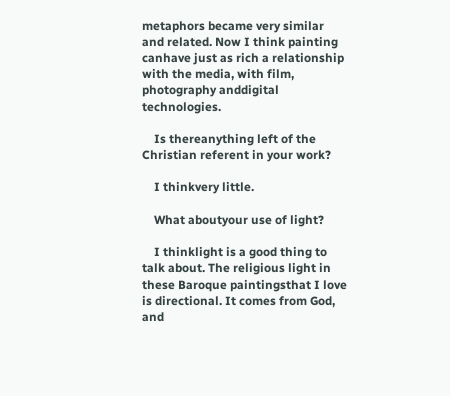metaphors became very similar and related. Now I think painting canhave just as rich a relationship with the media, with film, photography anddigital technologies.

    Is thereanything left of the Christian referent in your work?

    I thinkvery little.

    What aboutyour use of light?

    I thinklight is a good thing to talk about. The religious light in these Baroque paintingsthat I love is directional. It comes from God, and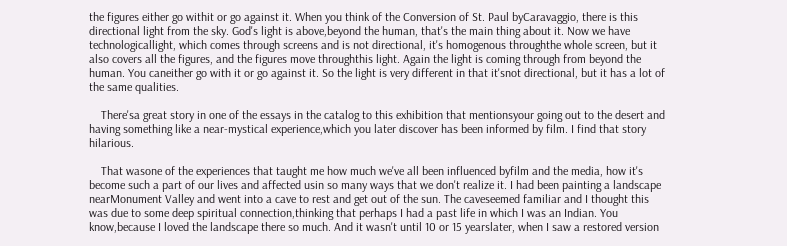the figures either go withit or go against it. When you think of the Conversion of St. Paul byCaravaggio, there is this directional light from the sky. God's light is above,beyond the human, that's the main thing about it. Now we have technologicallight, which comes through screens and is not directional, it's homogenous throughthe whole screen, but it also covers all the figures, and the figures move throughthis light. Again the light is coming through from beyond the human. You caneither go with it or go against it. So the light is very different in that it'snot directional, but it has a lot of the same qualities.

    There'sa great story in one of the essays in the catalog to this exhibition that mentionsyour going out to the desert and having something like a near-mystical experience,which you later discover has been informed by film. I find that story hilarious.

    That wasone of the experiences that taught me how much we've all been influenced byfilm and the media, how it's become such a part of our lives and affected usin so many ways that we don't realize it. I had been painting a landscape nearMonument Valley and went into a cave to rest and get out of the sun. The caveseemed familiar and I thought this was due to some deep spiritual connection,thinking that perhaps I had a past life in which I was an Indian. You know,because I loved the landscape there so much. And it wasn't until 10 or 15 yearslater, when I saw a restored version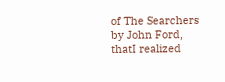of The Searchers by John Ford, thatI realized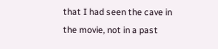that I had seen the cave in the movie, not in a past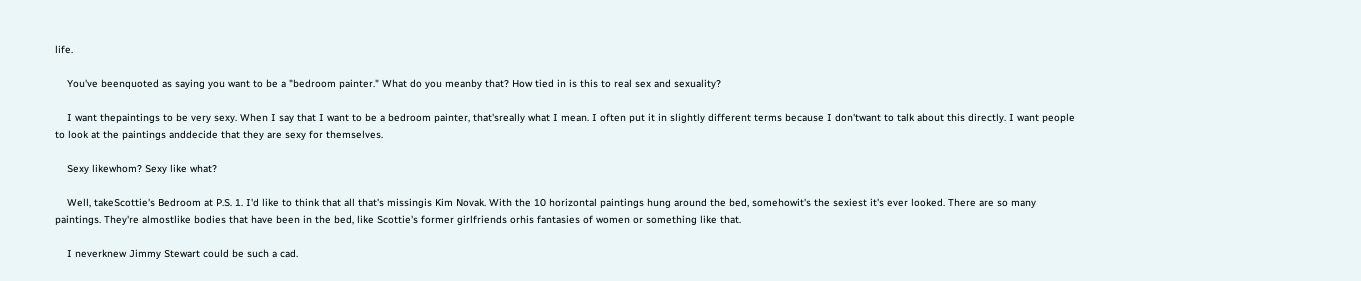life.

    You've beenquoted as saying you want to be a "bedroom painter." What do you meanby that? How tied in is this to real sex and sexuality?

    I want thepaintings to be very sexy. When I say that I want to be a bedroom painter, that'sreally what I mean. I often put it in slightly different terms because I don'twant to talk about this directly. I want people to look at the paintings anddecide that they are sexy for themselves.

    Sexy likewhom? Sexy like what?

    Well, takeScottie's Bedroom at P.S. 1. I'd like to think that all that's missingis Kim Novak. With the 10 horizontal paintings hung around the bed, somehowit's the sexiest it's ever looked. There are so many paintings. They're almostlike bodies that have been in the bed, like Scottie's former girlfriends orhis fantasies of women or something like that.

    I neverknew Jimmy Stewart could be such a cad.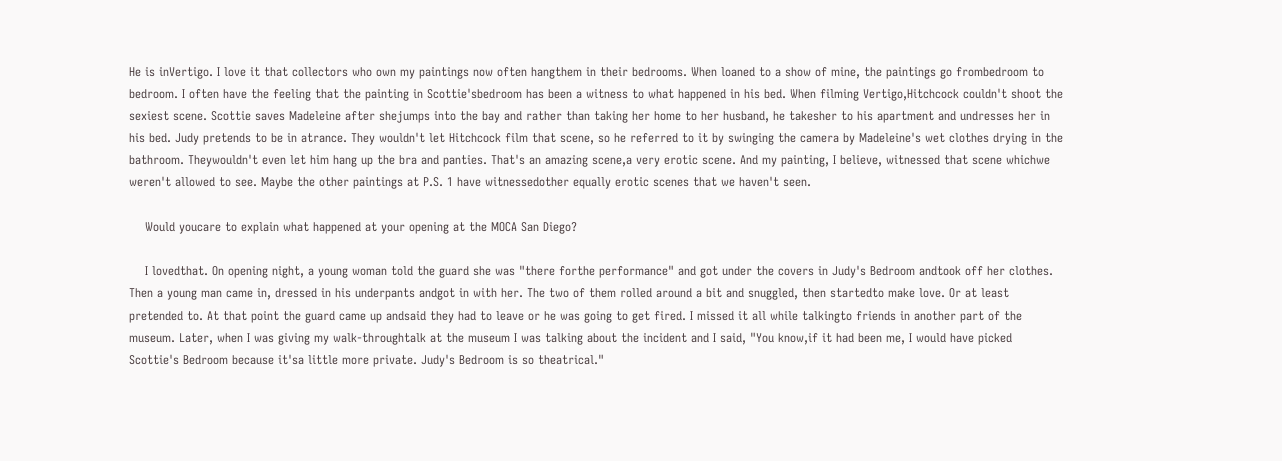He is inVertigo. I love it that collectors who own my paintings now often hangthem in their bedrooms. When loaned to a show of mine, the paintings go frombedroom to bedroom. I often have the feeling that the painting in Scottie'sbedroom has been a witness to what happened in his bed. When filming Vertigo,Hitchcock couldn't shoot the sexiest scene. Scottie saves Madeleine after shejumps into the bay and rather than taking her home to her husband, he takesher to his apartment and undresses her in his bed. Judy pretends to be in atrance. They wouldn't let Hitchcock film that scene, so he referred to it by swinging the camera by Madeleine's wet clothes drying in the bathroom. Theywouldn't even let him hang up the bra and panties. That's an amazing scene,a very erotic scene. And my painting, I believe, witnessed that scene whichwe weren't allowed to see. Maybe the other paintings at P.S. 1 have witnessedother equally erotic scenes that we haven't seen.

    Would youcare to explain what happened at your opening at the MOCA San Diego?

    I lovedthat. On opening night, a young woman told the guard she was "there forthe performance" and got under the covers in Judy's Bedroom andtook off her clothes. Then a young man came in, dressed in his underpants andgot in with her. The two of them rolled around a bit and snuggled, then startedto make love. Or at least pretended to. At that point the guard came up andsaid they had to leave or he was going to get fired. I missed it all while talkingto friends in another part of the museum. Later, when I was giving my walk-throughtalk at the museum I was talking about the incident and I said, "You know,if it had been me, I would have picked Scottie's Bedroom because it'sa little more private. Judy's Bedroom is so theatrical."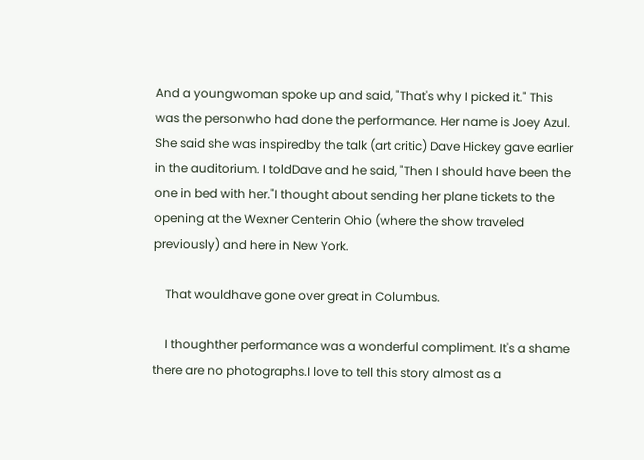And a youngwoman spoke up and said, "That's why I picked it." This was the personwho had done the performance. Her name is Joey Azul. She said she was inspiredby the talk (art critic) Dave Hickey gave earlier in the auditorium. I toldDave and he said, "Then I should have been the one in bed with her."I thought about sending her plane tickets to the opening at the Wexner Centerin Ohio (where the show traveled previously) and here in New York.

    That wouldhave gone over great in Columbus.

    I thoughther performance was a wonderful compliment. It's a shame there are no photographs.I love to tell this story almost as a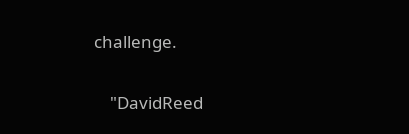challenge.

    "DavidReed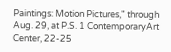Paintings: Motion Pictures," through Aug. 29, at P.S. 1 ContemporaryArt Center, 22-25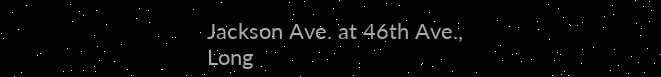Jackson Ave. at 46th Ave., Long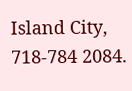Island City, 718-784 2084.